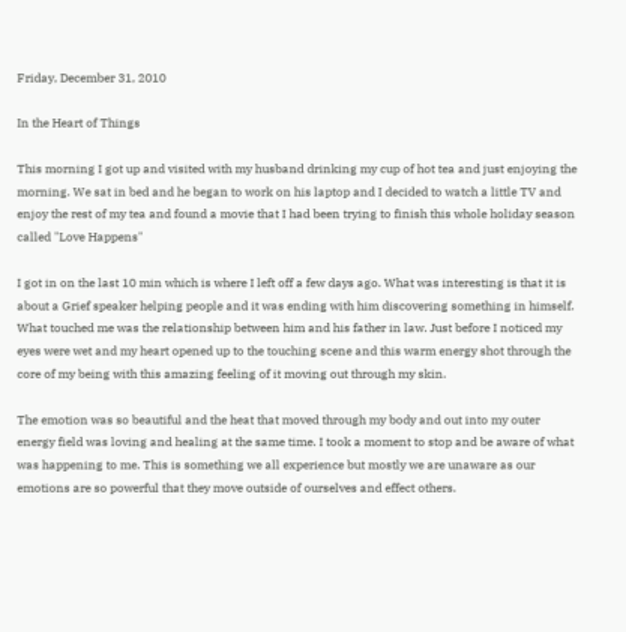Friday, December 31, 2010

In the Heart of Things

This morning I got up and visited with my husband drinking my cup of hot tea and just enjoying the morning. We sat in bed and he began to work on his laptop and I decided to watch a little TV and enjoy the rest of my tea and found a movie that I had been trying to finish this whole holiday season called "Love Happens"

I got in on the last 10 min which is where I left off a few days ago. What was interesting is that it is about a Grief speaker helping people and it was ending with him discovering something in himself. What touched me was the relationship between him and his father in law. Just before I noticed my eyes were wet and my heart opened up to the touching scene and this warm energy shot through the core of my being with this amazing feeling of it moving out through my skin.

The emotion was so beautiful and the heat that moved through my body and out into my outer energy field was loving and healing at the same time. I took a moment to stop and be aware of what was happening to me. This is something we all experience but mostly we are unaware as our emotions are so powerful that they move outside of ourselves and effect others.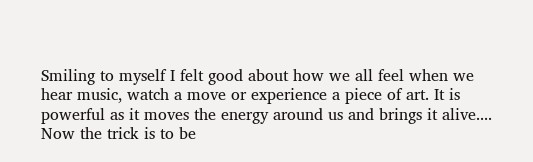Smiling to myself I felt good about how we all feel when we hear music, watch a move or experience a piece of art. It is powerful as it moves the energy around us and brings it alive.... Now the trick is to be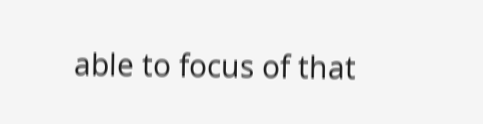able to focus of that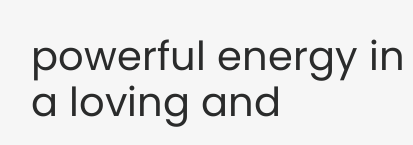powerful energy in a loving and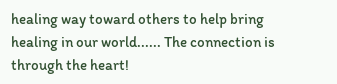healing way toward others to help bring healing in our world...... The connection is through the heart!